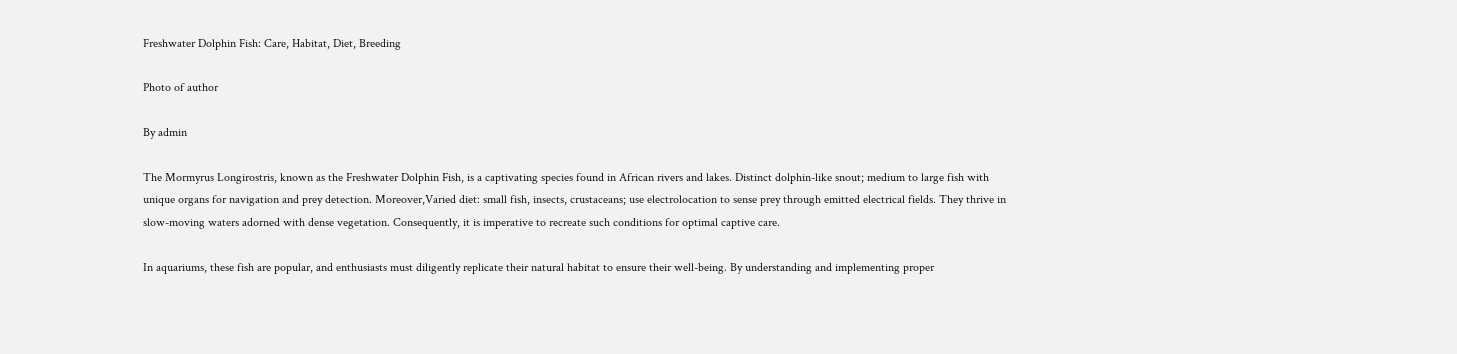Freshwater Dolphin Fish: Care, Habitat, Diet, Breeding

Photo of author

By admin

The Mormyrus Longirostris, known as the Freshwater Dolphin Fish, is a captivating species found in African rivers and lakes. Distinct dolphin-like snout; medium to large fish with unique organs for navigation and prey detection. Moreover,Varied diet: small fish, insects, crustaceans; use electrolocation to sense prey through emitted electrical fields. They thrive in slow-moving waters adorned with dense vegetation. Consequently, it is imperative to recreate such conditions for optimal captive care.

In aquariums, these fish are popular, and enthusiasts must diligently replicate their natural habitat to ensure their well-being. By understanding and implementing proper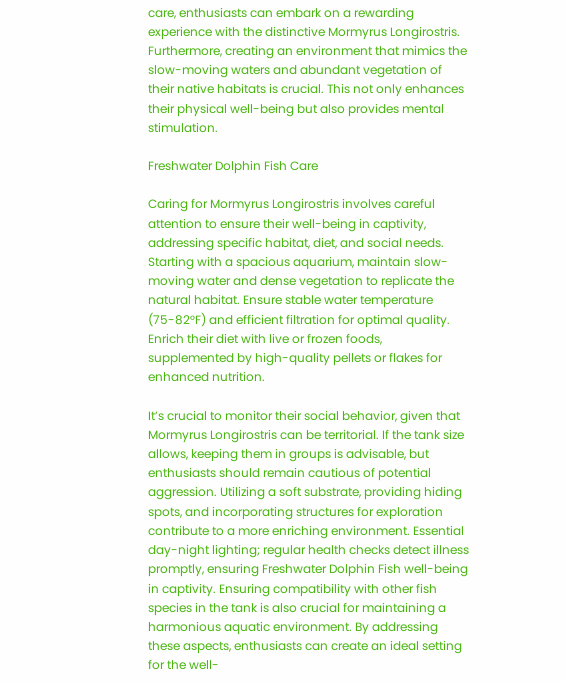care, enthusiasts can embark on a rewarding experience with the distinctive Mormyrus Longirostris. Furthermore, creating an environment that mimics the slow-moving waters and abundant vegetation of their native habitats is crucial. This not only enhances their physical well-being but also provides mental stimulation.

Freshwater Dolphin Fish Care

Caring for Mormyrus Longirostris involves careful attention to ensure their well-being in captivity, addressing specific habitat, diet, and social needs. Starting with a spacious aquarium, maintain slow-moving water and dense vegetation to replicate the natural habitat. Ensure stable water temperature (75-82°F) and efficient filtration for optimal quality. Enrich their diet with live or frozen foods, supplemented by high-quality pellets or flakes for enhanced nutrition.

It’s crucial to monitor their social behavior, given that Mormyrus Longirostris can be territorial. If the tank size allows, keeping them in groups is advisable, but enthusiasts should remain cautious of potential aggression. Utilizing a soft substrate, providing hiding spots, and incorporating structures for exploration contribute to a more enriching environment. Essential day-night lighting; regular health checks detect illness promptly, ensuring Freshwater Dolphin Fish well-being in captivity. Ensuring compatibility with other fish species in the tank is also crucial for maintaining a harmonious aquatic environment. By addressing these aspects, enthusiasts can create an ideal setting for the well-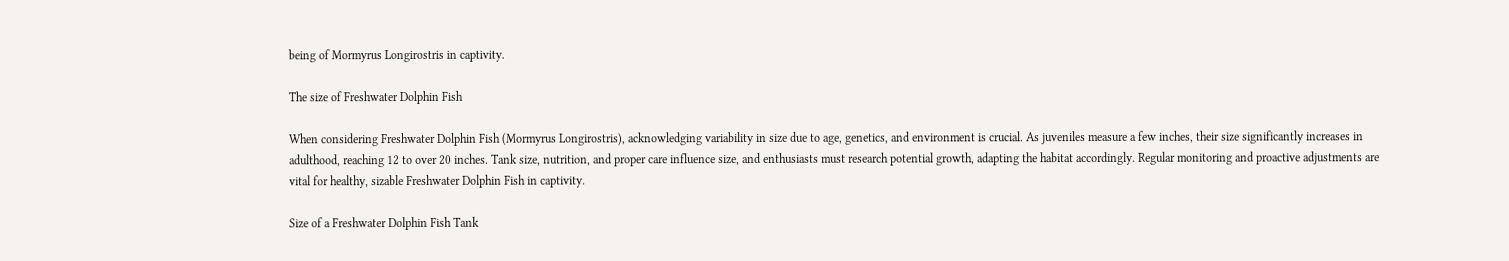being of Mormyrus Longirostris in captivity.

The size of Freshwater Dolphin Fish

When considering Freshwater Dolphin Fish (Mormyrus Longirostris), acknowledging variability in size due to age, genetics, and environment is crucial. As juveniles measure a few inches, their size significantly increases in adulthood, reaching 12 to over 20 inches. Tank size, nutrition, and proper care influence size, and enthusiasts must research potential growth, adapting the habitat accordingly. Regular monitoring and proactive adjustments are vital for healthy, sizable Freshwater Dolphin Fish in captivity.

Size of a Freshwater Dolphin Fish Tank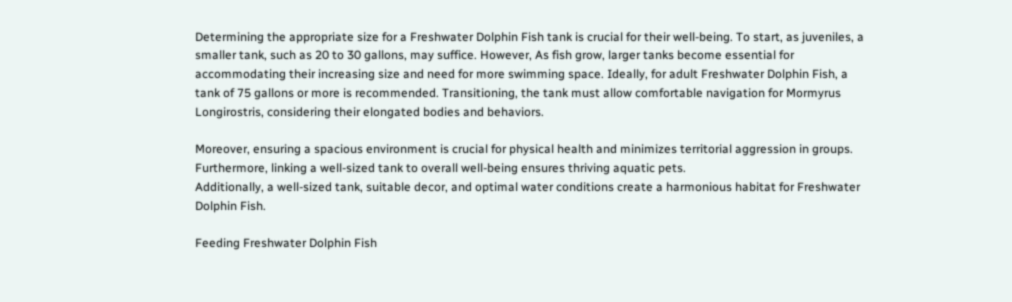Determining the appropriate size for a Freshwater Dolphin Fish tank is crucial for their well-being. To start, as juveniles, a smaller tank, such as 20 to 30 gallons, may suffice. However, As fish grow, larger tanks become essential for accommodating their increasing size and need for more swimming space. Ideally, for adult Freshwater Dolphin Fish, a tank of 75 gallons or more is recommended. Transitioning, the tank must allow comfortable navigation for Mormyrus Longirostris, considering their elongated bodies and behaviors.

Moreover, ensuring a spacious environment is crucial for physical health and minimizes territorial aggression in groups. Furthermore, linking a well-sized tank to overall well-being ensures thriving aquatic pets.
Additionally, a well-sized tank, suitable decor, and optimal water conditions create a harmonious habitat for Freshwater Dolphin Fish.

Feeding Freshwater Dolphin Fish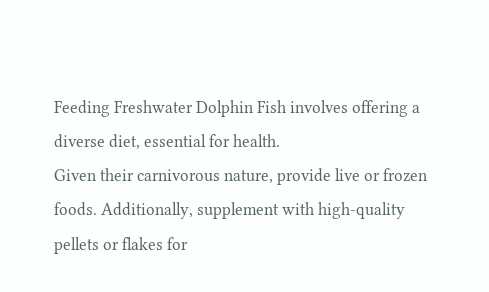Feeding Freshwater Dolphin Fish involves offering a diverse diet, essential for health.
Given their carnivorous nature, provide live or frozen foods. Additionally, supplement with high-quality pellets or flakes for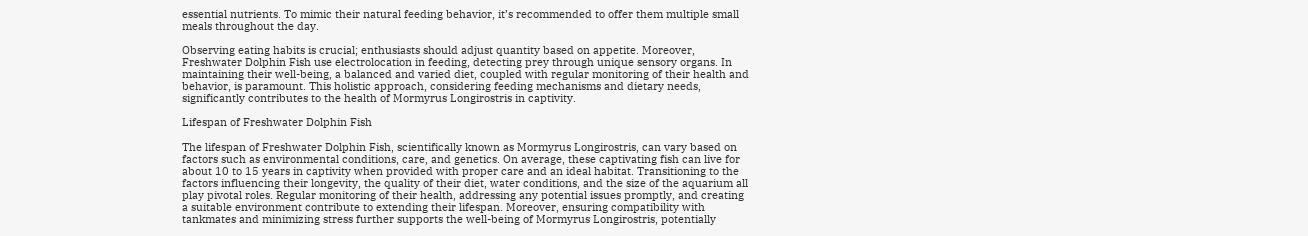essential nutrients. To mimic their natural feeding behavior, it’s recommended to offer them multiple small meals throughout the day.

Observing eating habits is crucial; enthusiasts should adjust quantity based on appetite. Moreover, Freshwater Dolphin Fish use electrolocation in feeding, detecting prey through unique sensory organs. In maintaining their well-being, a balanced and varied diet, coupled with regular monitoring of their health and behavior, is paramount. This holistic approach, considering feeding mechanisms and dietary needs, significantly contributes to the health of Mormyrus Longirostris in captivity.

Lifespan of Freshwater Dolphin Fish

The lifespan of Freshwater Dolphin Fish, scientifically known as Mormyrus Longirostris, can vary based on factors such as environmental conditions, care, and genetics. On average, these captivating fish can live for about 10 to 15 years in captivity when provided with proper care and an ideal habitat. Transitioning to the factors influencing their longevity, the quality of their diet, water conditions, and the size of the aquarium all play pivotal roles. Regular monitoring of their health, addressing any potential issues promptly, and creating a suitable environment contribute to extending their lifespan. Moreover, ensuring compatibility with tankmates and minimizing stress further supports the well-being of Mormyrus Longirostris, potentially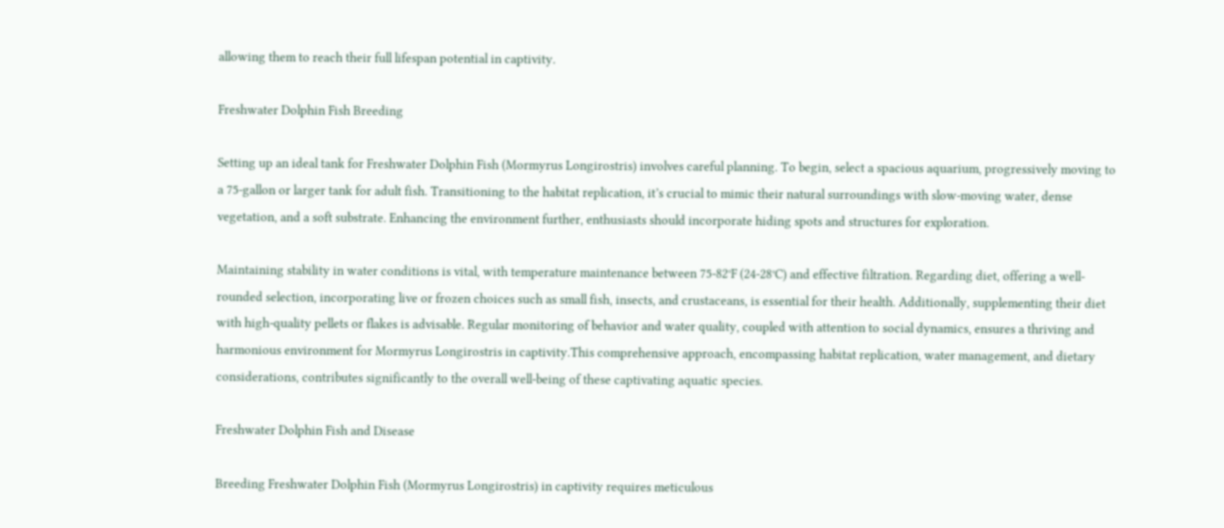allowing them to reach their full lifespan potential in captivity.

Freshwater Dolphin Fish Breeding

Setting up an ideal tank for Freshwater Dolphin Fish (Mormyrus Longirostris) involves careful planning. To begin, select a spacious aquarium, progressively moving to a 75-gallon or larger tank for adult fish. Transitioning to the habitat replication, it’s crucial to mimic their natural surroundings with slow-moving water, dense vegetation, and a soft substrate. Enhancing the environment further, enthusiasts should incorporate hiding spots and structures for exploration.

Maintaining stability in water conditions is vital, with temperature maintenance between 75-82°F (24-28°C) and effective filtration. Regarding diet, offering a well-rounded selection, incorporating live or frozen choices such as small fish, insects, and crustaceans, is essential for their health. Additionally, supplementing their diet with high-quality pellets or flakes is advisable. Regular monitoring of behavior and water quality, coupled with attention to social dynamics, ensures a thriving and harmonious environment for Mormyrus Longirostris in captivity.This comprehensive approach, encompassing habitat replication, water management, and dietary considerations, contributes significantly to the overall well-being of these captivating aquatic species.

Freshwater Dolphin Fish and Disease

Breeding Freshwater Dolphin Fish (Mormyrus Longirostris) in captivity requires meticulous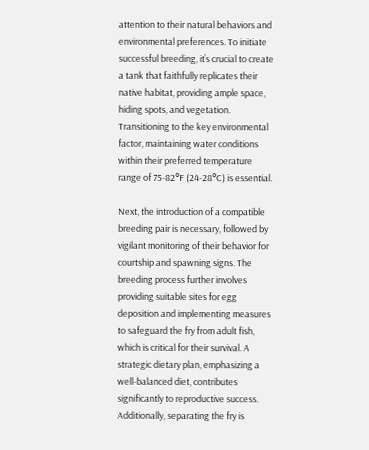attention to their natural behaviors and environmental preferences. To initiate successful breeding, it’s crucial to create a tank that faithfully replicates their native habitat, providing ample space, hiding spots, and vegetation. Transitioning to the key environmental factor, maintaining water conditions within their preferred temperature range of 75-82°F (24-28°C) is essential.

Next, the introduction of a compatible breeding pair is necessary, followed by vigilant monitoring of their behavior for courtship and spawning signs. The breeding process further involves providing suitable sites for egg deposition and implementing measures to safeguard the fry from adult fish, which is critical for their survival. A strategic dietary plan, emphasizing a well-balanced diet, contributes significantly to reproductive success. Additionally, separating the fry is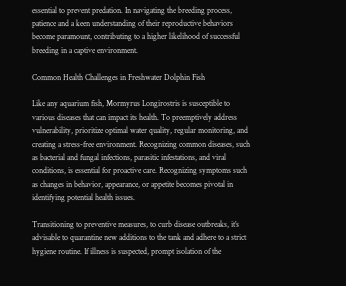essential to prevent predation. In navigating the breeding process, patience and a keen understanding of their reproductive behaviors become paramount, contributing to a higher likelihood of successful breeding in a captive environment.

Common Health Challenges in Freshwater Dolphin Fish

Like any aquarium fish, Mormyrus Longirostris is susceptible to various diseases that can impact its health. To preemptively address vulnerability, prioritize optimal water quality, regular monitoring, and creating a stress-free environment. Recognizing common diseases, such as bacterial and fungal infections, parasitic infestations, and viral conditions, is essential for proactive care. Recognizing symptoms such as changes in behavior, appearance, or appetite becomes pivotal in identifying potential health issues.

Transitioning to preventive measures, to curb disease outbreaks, it’s advisable to quarantine new additions to the tank and adhere to a strict hygiene routine. If illness is suspected, prompt isolation of the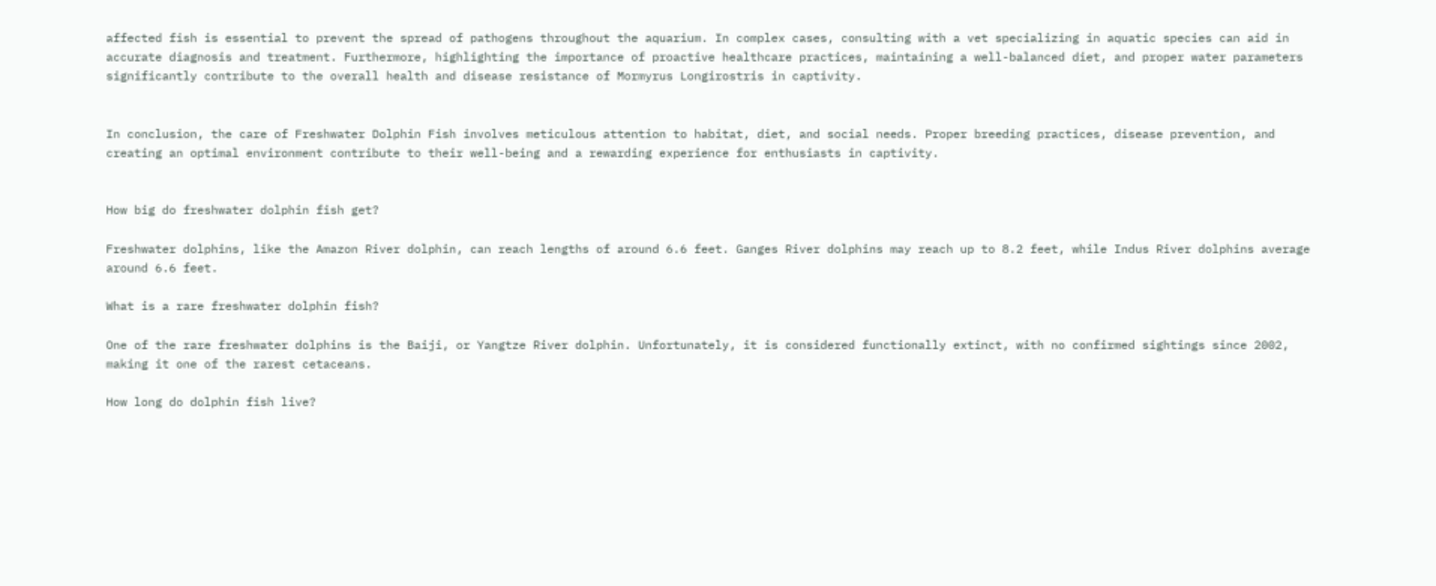affected fish is essential to prevent the spread of pathogens throughout the aquarium. In complex cases, consulting with a vet specializing in aquatic species can aid in accurate diagnosis and treatment. Furthermore, highlighting the importance of proactive healthcare practices, maintaining a well-balanced diet, and proper water parameters significantly contribute to the overall health and disease resistance of Mormyrus Longirostris in captivity.


In conclusion, the care of Freshwater Dolphin Fish involves meticulous attention to habitat, diet, and social needs. Proper breeding practices, disease prevention, and creating an optimal environment contribute to their well-being and a rewarding experience for enthusiasts in captivity.


How big do freshwater dolphin fish get?

Freshwater dolphins, like the Amazon River dolphin, can reach lengths of around 6.6 feet. Ganges River dolphins may reach up to 8.2 feet, while Indus River dolphins average around 6.6 feet.

What is a rare freshwater dolphin fish?

One of the rare freshwater dolphins is the Baiji, or Yangtze River dolphin. Unfortunately, it is considered functionally extinct, with no confirmed sightings since 2002, making it one of the rarest cetaceans.

How long do dolphin fish live?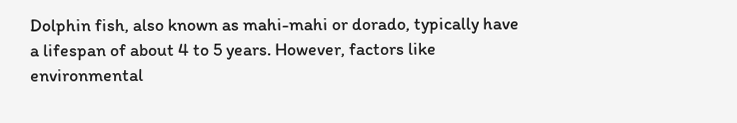Dolphin fish, also known as mahi-mahi or dorado, typically have a lifespan of about 4 to 5 years. However, factors like environmental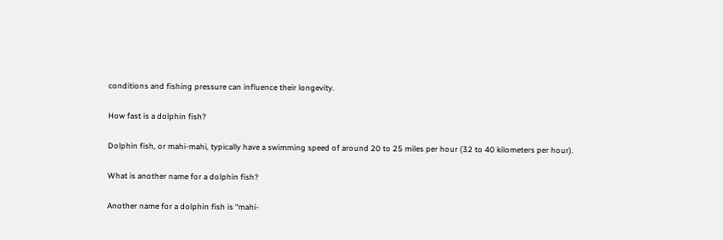conditions and fishing pressure can influence their longevity.

How fast is a dolphin fish?

Dolphin fish, or mahi-mahi, typically have a swimming speed of around 20 to 25 miles per hour (32 to 40 kilometers per hour).

What is another name for a dolphin fish?

Another name for a dolphin fish is “mahi-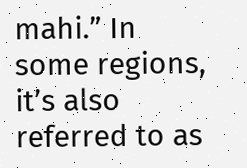mahi.” In some regions, it’s also referred to as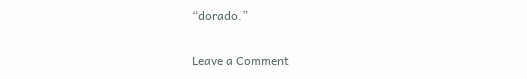“dorado.”

Leave a Comment